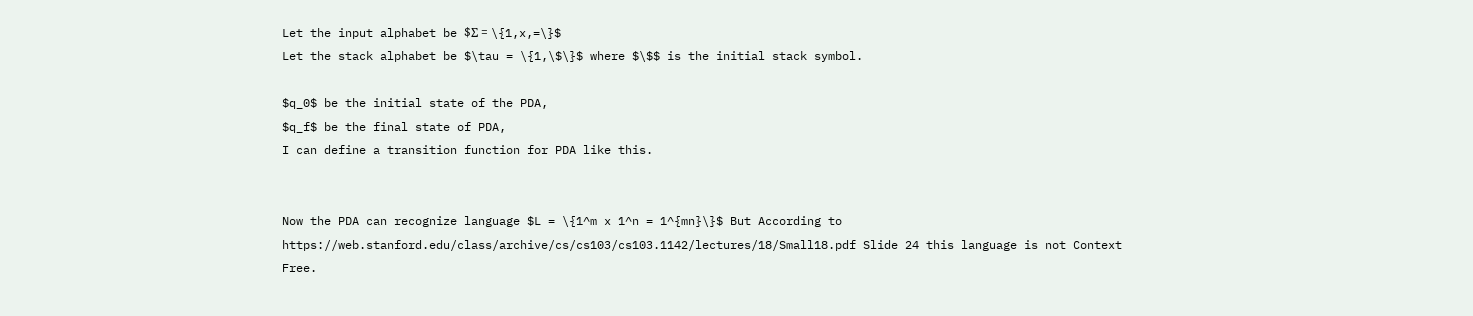Let the input alphabet be $Σ = \{1,x,=\}$
Let the stack alphabet be $\tau = \{1,\$\}$ where $\$$ is the initial stack symbol.

$q_0$ be the initial state of the PDA,
$q_f$ be the final state of PDA,
I can define a transition function for PDA like this.


Now the PDA can recognize language $L = \{1^m x 1^n = 1^{mn}\}$ But According to https://web.stanford.edu/class/archive/cs/cs103/cs103.1142/lectures/18/Small18.pdf Slide 24 this language is not Context Free.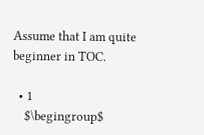Assume that I am quite beginner in TOC.

  • 1
    $\begingroup$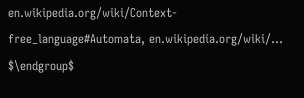en.wikipedia.org/wiki/Context-free_language#Automata, en.wikipedia.org/wiki/… $\endgroup$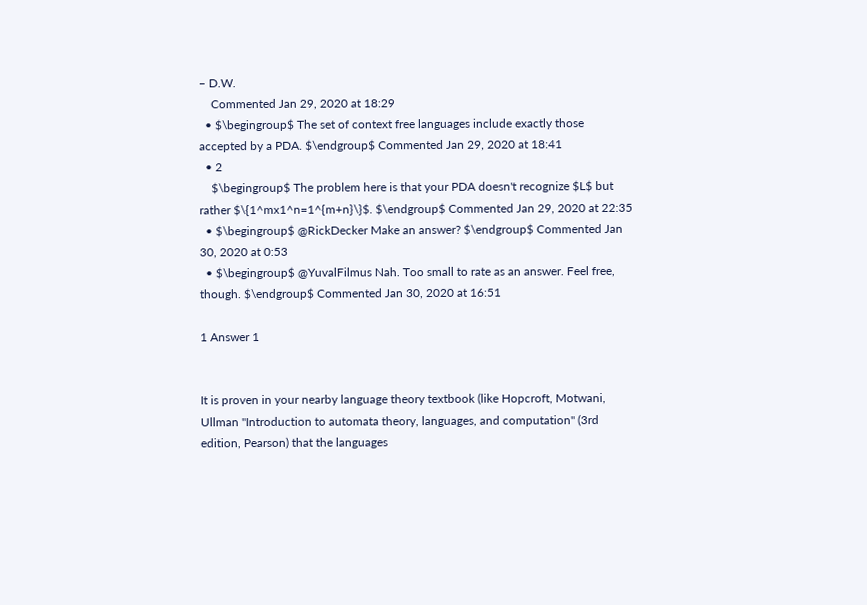– D.W.
    Commented Jan 29, 2020 at 18:29
  • $\begingroup$ The set of context free languages include exactly those accepted by a PDA. $\endgroup$ Commented Jan 29, 2020 at 18:41
  • 2
    $\begingroup$ The problem here is that your PDA doesn't recognize $L$ but rather $\{1^mx1^n=1^{m+n}\}$. $\endgroup$ Commented Jan 29, 2020 at 22:35
  • $\begingroup$ @RickDecker Make an answer? $\endgroup$ Commented Jan 30, 2020 at 0:53
  • $\begingroup$ @YuvalFilmus Nah. Too small to rate as an answer. Feel free, though. $\endgroup$ Commented Jan 30, 2020 at 16:51

1 Answer 1


It is proven in your nearby language theory textbook (like Hopcroft, Motwani, Ullman "Introduction to automata theory, languages, and computation" (3rd edition, Pearson) that the languages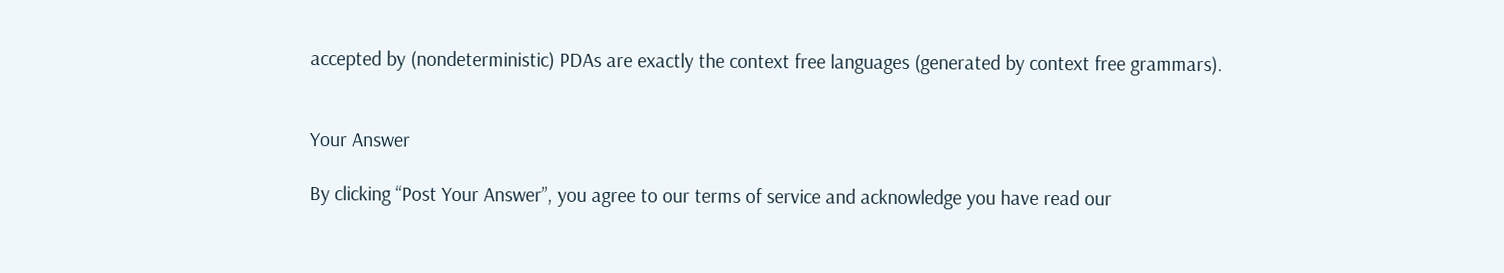accepted by (nondeterministic) PDAs are exactly the context free languages (generated by context free grammars).


Your Answer

By clicking “Post Your Answer”, you agree to our terms of service and acknowledge you have read our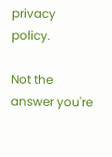privacy policy.

Not the answer you're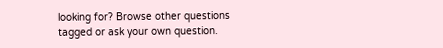looking for? Browse other questions tagged or ask your own question.